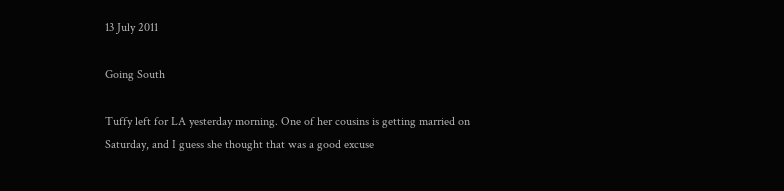13 July 2011

Going South

Tuffy left for LA yesterday morning. One of her cousins is getting married on Saturday, and I guess she thought that was a good excuse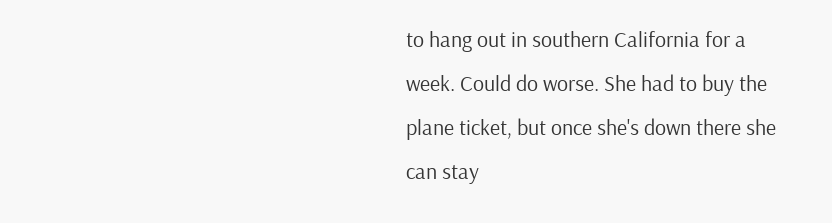to hang out in southern California for a week. Could do worse. She had to buy the plane ticket, but once she's down there she can stay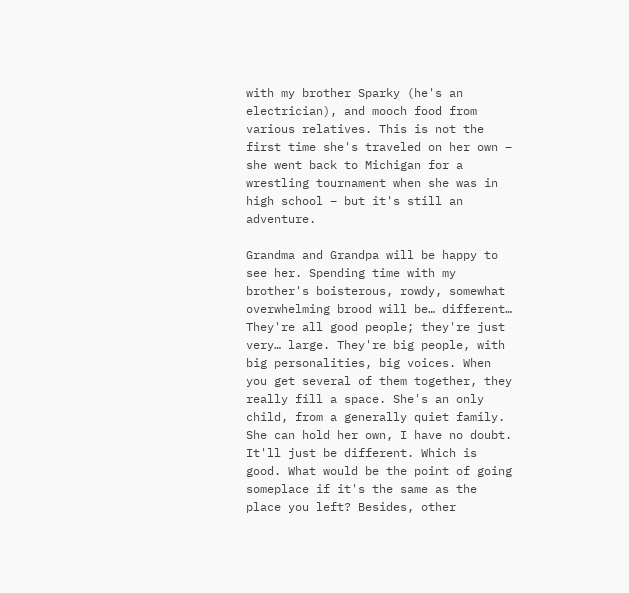with my brother Sparky (he's an electrician), and mooch food from various relatives. This is not the first time she's traveled on her own – she went back to Michigan for a wrestling tournament when she was in high school – but it's still an adventure.

Grandma and Grandpa will be happy to see her. Spending time with my brother's boisterous, rowdy, somewhat overwhelming brood will be… different… They're all good people; they're just very… large. They're big people, with big personalities, big voices. When you get several of them together, they really fill a space. She's an only child, from a generally quiet family. She can hold her own, I have no doubt. It'll just be different. Which is good. What would be the point of going someplace if it's the same as the place you left? Besides, other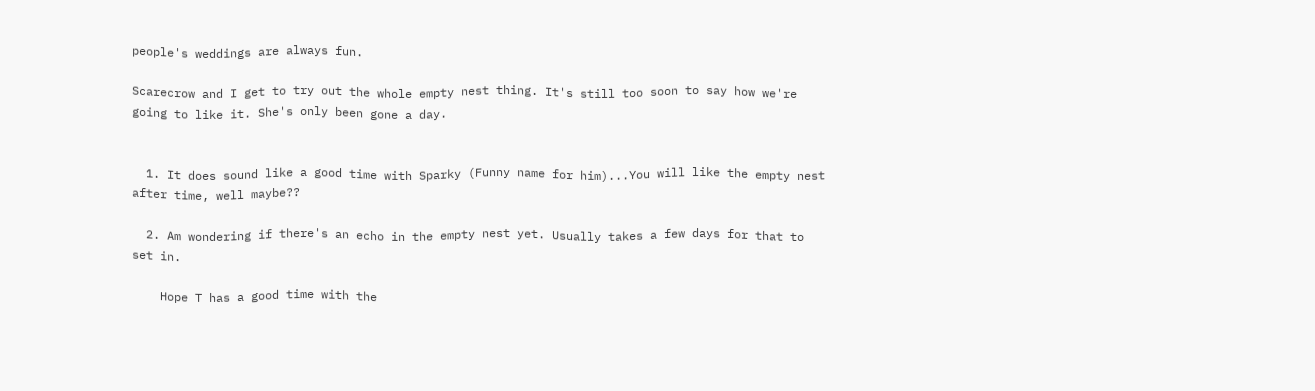people's weddings are always fun.

Scarecrow and I get to try out the whole empty nest thing. It's still too soon to say how we're going to like it. She's only been gone a day.


  1. It does sound like a good time with Sparky (Funny name for him)...You will like the empty nest after time, well maybe??

  2. Am wondering if there's an echo in the empty nest yet. Usually takes a few days for that to set in.

    Hope T has a good time with the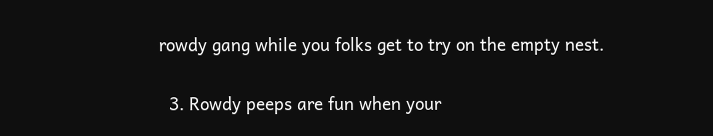rowdy gang while you folks get to try on the empty nest.

  3. Rowdy peeps are fun when your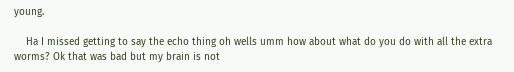young.

    Ha I missed getting to say the echo thing oh wells umm how about what do you do with all the extra worms? Ok that was bad but my brain is not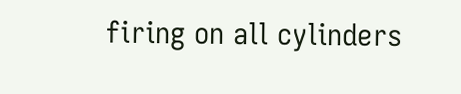firing on all cylinders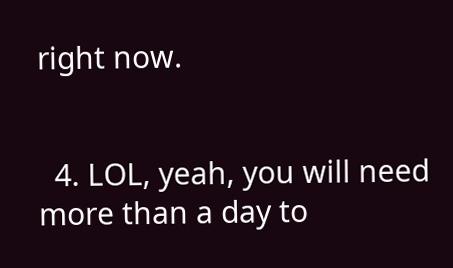right now.


  4. LOL, yeah, you will need more than a day to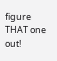figure THAT one out!